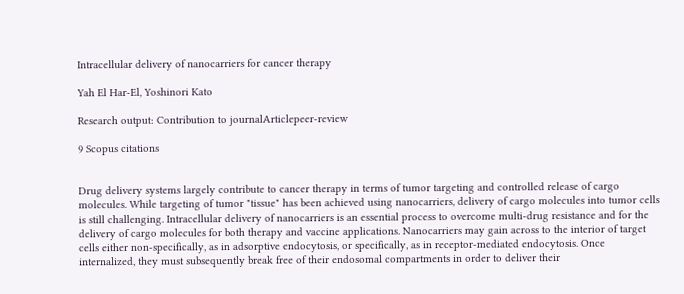Intracellular delivery of nanocarriers for cancer therapy

Yah El Har-El, Yoshinori Kato

Research output: Contribution to journalArticlepeer-review

9 Scopus citations


Drug delivery systems largely contribute to cancer therapy in terms of tumor targeting and controlled release of cargo molecules. While targeting of tumor "tissue" has been achieved using nanocarriers, delivery of cargo molecules into tumor cells is still challenging. Intracellular delivery of nanocarriers is an essential process to overcome multi-drug resistance and for the delivery of cargo molecules for both therapy and vaccine applications. Nanocarriers may gain across to the interior of target cells either non-specifically, as in adsorptive endocytosis, or specifically, as in receptor-mediated endocytosis. Once internalized, they must subsequently break free of their endosomal compartments in order to deliver their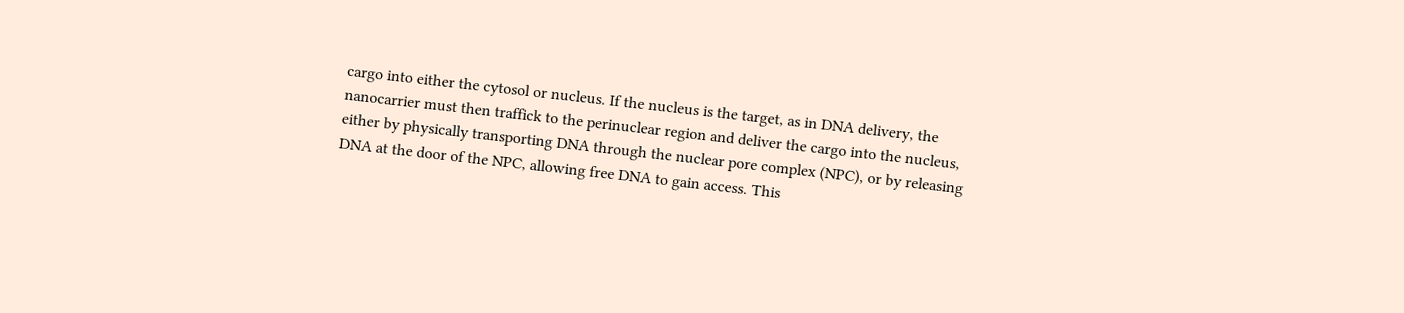cargo into either the cytosol or nucleus. If the nucleus is the target, as in DNA delivery, the nanocarrier must then traffick to the perinuclear region and deliver the cargo into the nucleus, either by physically transporting DNA through the nuclear pore complex (NPC), or by releasing DNA at the door of the NPC, allowing free DNA to gain access. This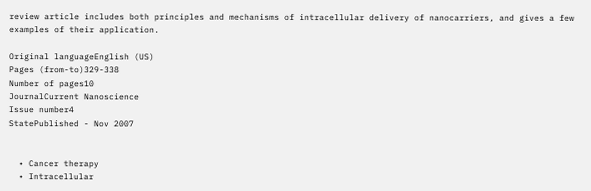review article includes both principles and mechanisms of intracellular delivery of nanocarriers, and gives a few examples of their application.

Original languageEnglish (US)
Pages (from-to)329-338
Number of pages10
JournalCurrent Nanoscience
Issue number4
StatePublished - Nov 2007


  • Cancer therapy
  • Intracellular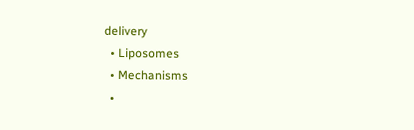delivery
  • Liposomes
  • Mechanisms
  •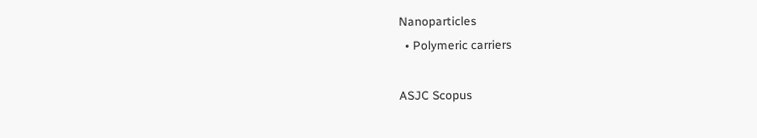Nanoparticles
  • Polymeric carriers

ASJC Scopus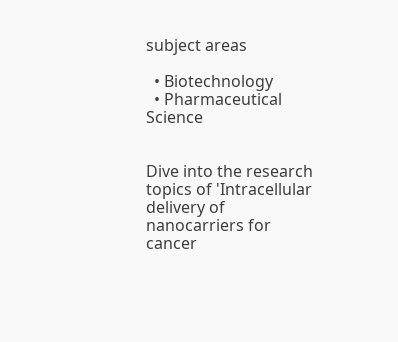subject areas

  • Biotechnology
  • Pharmaceutical Science


Dive into the research topics of 'Intracellular delivery of nanocarriers for cancer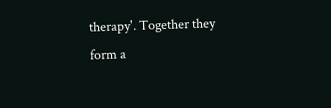therapy'. Together they form a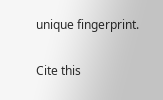unique fingerprint.

Cite this